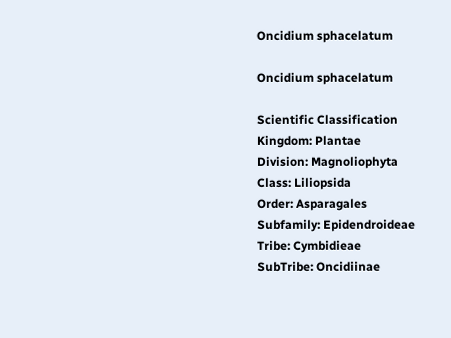Oncidium sphacelatum

Oncidium sphacelatum

Scientific Classification
Kingdom: Plantae
Division: Magnoliophyta
Class: Liliopsida
Order: Asparagales
Subfamily: Epidendroideae
Tribe: Cymbidieae
SubTribe: Oncidiinae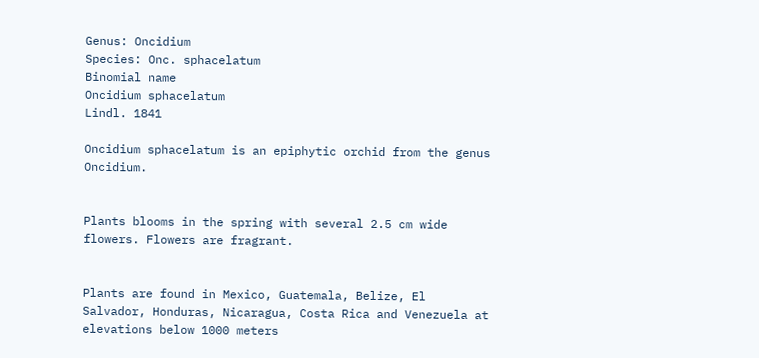Genus: Oncidium
Species: Onc. sphacelatum
Binomial name
Oncidium sphacelatum
Lindl. 1841

Oncidium sphacelatum is an epiphytic orchid from the genus Oncidium.


Plants blooms in the spring with several 2.5 cm wide flowers. Flowers are fragrant.


Plants are found in Mexico, Guatemala, Belize, El Salvador, Honduras, Nicaragua, Costa Rica and Venezuela at elevations below 1000 meters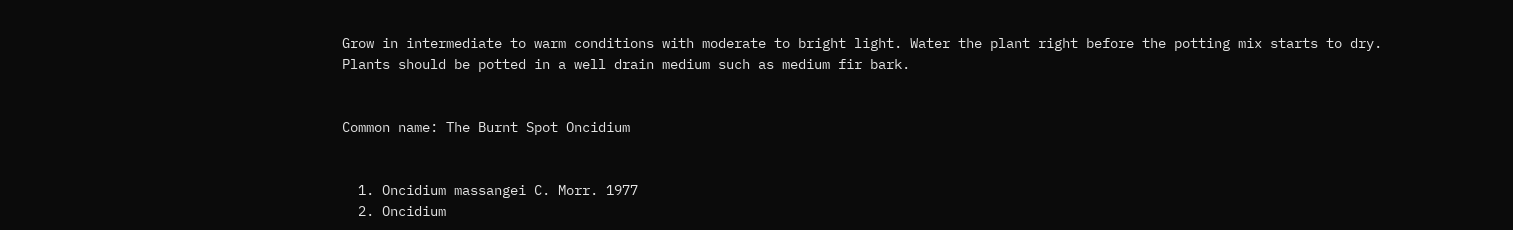Grow in intermediate to warm conditions with moderate to bright light. Water the plant right before the potting mix starts to dry. Plants should be potted in a well drain medium such as medium fir bark.


Common name: The Burnt Spot Oncidium


  1. Oncidium massangei C. Morr. 1977
  2. Oncidium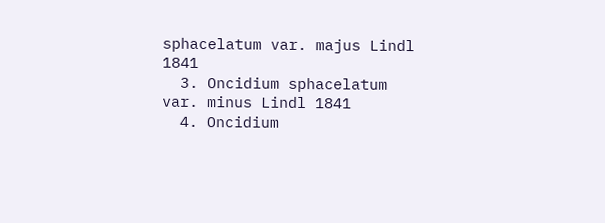sphacelatum var. majus Lindl 1841
  3. Oncidium sphacelatum var. minus Lindl 1841
  4. Oncidium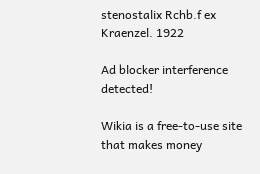stenostalix Rchb.f ex Kraenzel. 1922

Ad blocker interference detected!

Wikia is a free-to-use site that makes money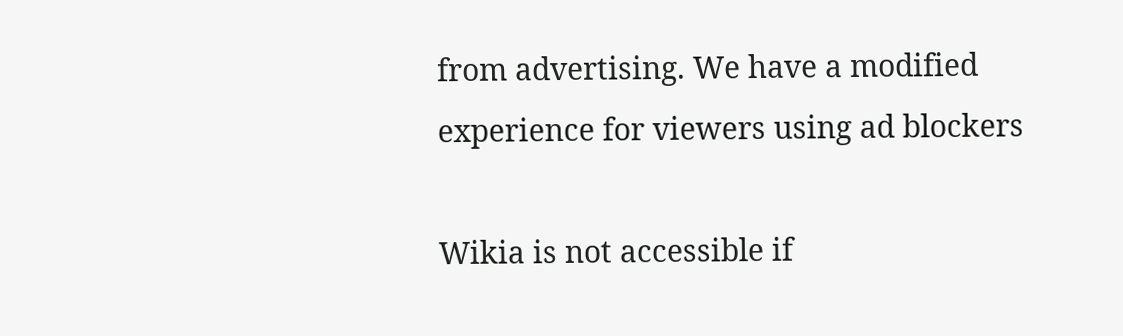from advertising. We have a modified experience for viewers using ad blockers

Wikia is not accessible if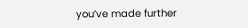you’ve made further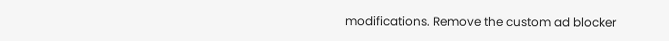modifications. Remove the custom ad blocker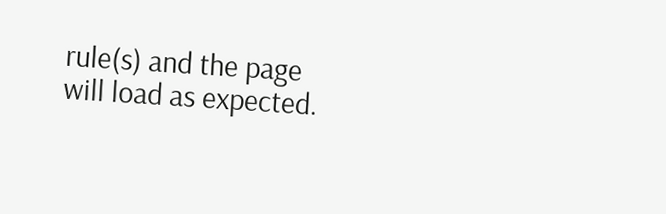rule(s) and the page will load as expected.